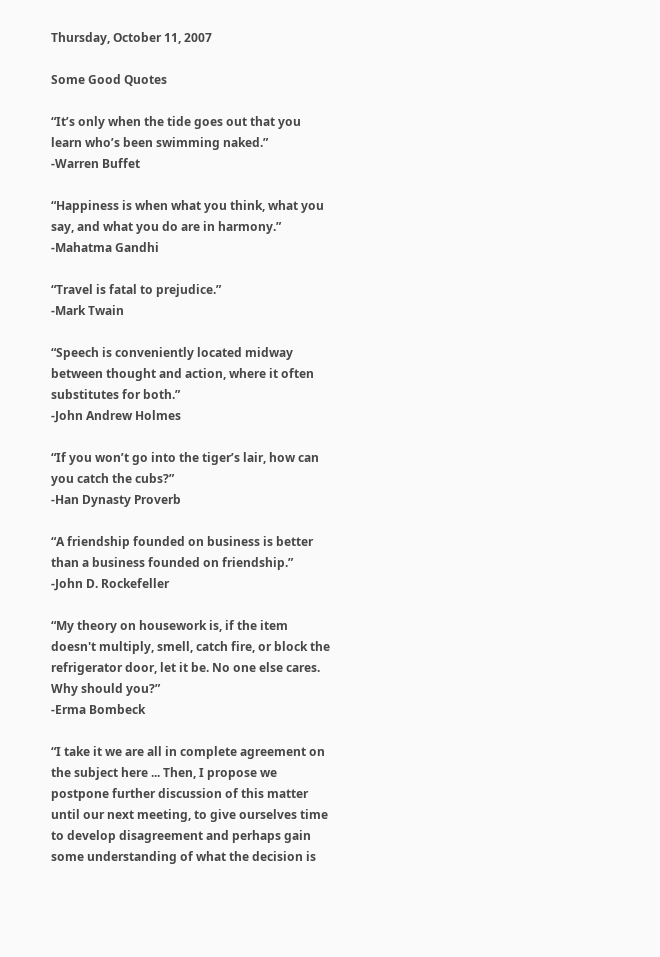Thursday, October 11, 2007

Some Good Quotes

“It’s only when the tide goes out that you learn who’s been swimming naked.”
-Warren Buffet

“Happiness is when what you think, what you say, and what you do are in harmony.”
-Mahatma Gandhi

“Travel is fatal to prejudice.”
-Mark Twain

“Speech is conveniently located midway between thought and action, where it often substitutes for both.”
-John Andrew Holmes

“If you won’t go into the tiger’s lair, how can you catch the cubs?”
-Han Dynasty Proverb

“A friendship founded on business is better than a business founded on friendship.”
-John D. Rockefeller

“My theory on housework is, if the item doesn't multiply, smell, catch fire, or block the refrigerator door, let it be. No one else cares. Why should you?”
-Erma Bombeck

“I take it we are all in complete agreement on the subject here ... Then, I propose we postpone further discussion of this matter until our next meeting, to give ourselves time to develop disagreement and perhaps gain some understanding of what the decision is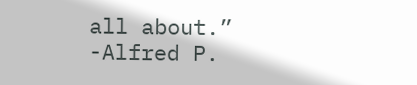all about.”
-Alfred P.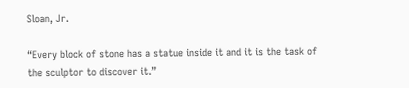Sloan, Jr.

“Every block of stone has a statue inside it and it is the task of the sculptor to discover it.”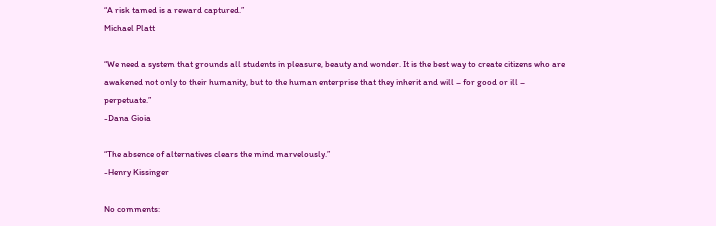“A risk tamed is a reward captured.”
Michael Platt

“We need a system that grounds all students in pleasure, beauty and wonder. It is the best way to create citizens who are awakened not only to their humanity, but to the human enterprise that they inherit and will – for good or ill – perpetuate.”
-Dana Gioia

“The absence of alternatives clears the mind marvelously.”
-Henry Kissinger

No comments: